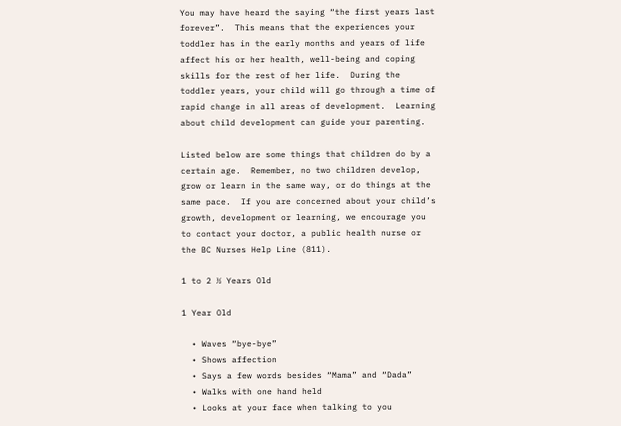You may have heard the saying “the first years last forever”.  This means that the experiences your toddler has in the early months and years of life affect his or her health, well-being and coping skills for the rest of her life.  During the toddler years, your child will go through a time of rapid change in all areas of development.  Learning about child development can guide your parenting.

Listed below are some things that children do by a certain age.  Remember, no two children develop, grow or learn in the same way, or do things at the same pace.  If you are concerned about your child’s growth, development or learning, we encourage you to contact your doctor, a public health nurse or the BC Nurses Help Line (811).

1 to 2 ½ Years Old

1 Year Old

  • Waves “bye-bye”
  • Shows affection
  • Says a few words besides “Mama” and “Dada”
  • Walks with one hand held
  • Looks at your face when talking to you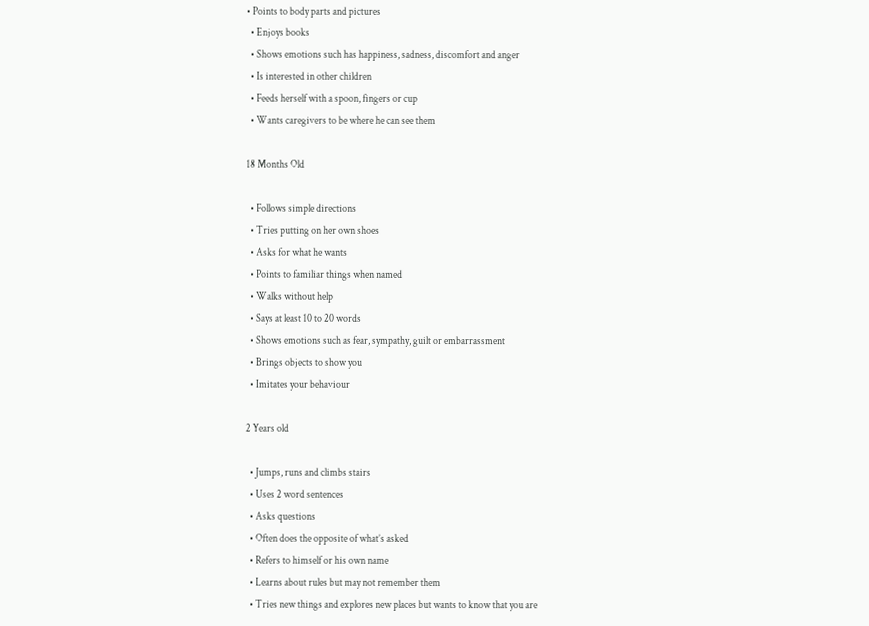• Points to body parts and pictures
  • Enjoys books
  • Shows emotions such has happiness, sadness, discomfort and anger
  • Is interested in other children
  • Feeds herself with a spoon, fingers or cup
  • Wants caregivers to be where he can see them

18 Months Old

  • Follows simple directions
  • Tries putting on her own shoes
  • Asks for what he wants
  • Points to familiar things when named
  • Walks without help
  • Says at least 10 to 20 words
  • Shows emotions such as fear, sympathy, guilt or embarrassment
  • Brings objects to show you
  • Imitates your behaviour

2 Years old

  • Jumps, runs and climbs stairs
  • Uses 2 word sentences
  • Asks questions
  • Often does the opposite of what’s asked
  • Refers to himself or his own name
  • Learns about rules but may not remember them
  • Tries new things and explores new places but wants to know that you are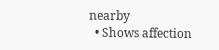nearby
  • Shows affection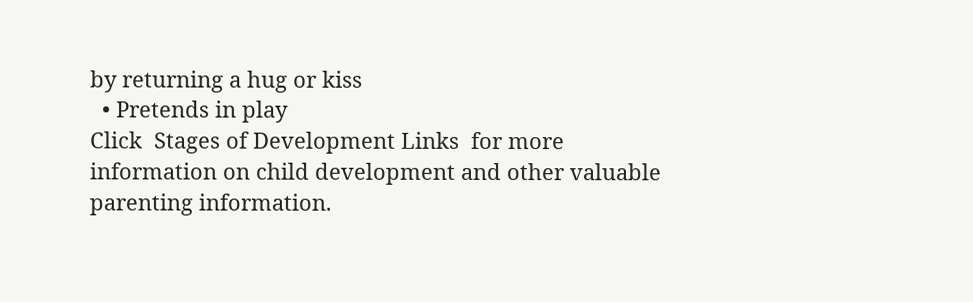by returning a hug or kiss
  • Pretends in play
Click  Stages of Development Links  for more information on child development and other valuable parenting information.